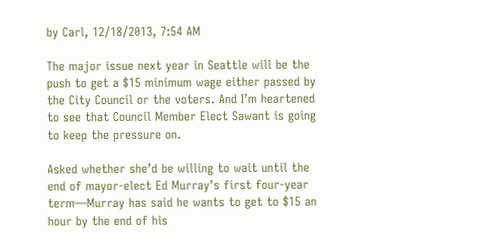by Carl, 12/18/2013, 7:54 AM

The major issue next year in Seattle will be the push to get a $15 minimum wage either passed by the City Council or the voters. And I’m heartened to see that Council Member Elect Sawant is going to keep the pressure on.

Asked whether she’d be willing to wait until the end of mayor-elect Ed Murray’s first four-year term—Murray has said he wants to get to $15 an hour by the end of his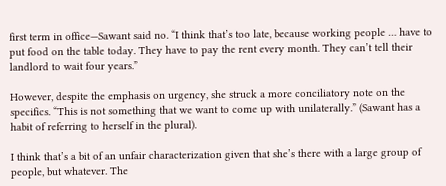first term in office—Sawant said no. “I think that’s too late, because working people … have to put food on the table today. They have to pay the rent every month. They can’t tell their landlord to wait four years.”

However, despite the emphasis on urgency, she struck a more conciliatory note on the specifics. “This is not something that we want to come up with unilaterally.” (Sawant has a habit of referring to herself in the plural).

I think that’s a bit of an unfair characterization given that she’s there with a large group of people, but whatever. The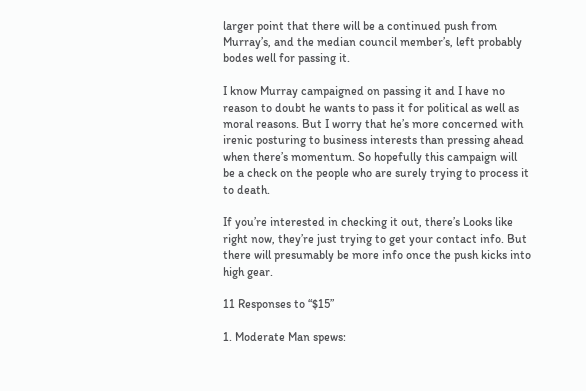larger point that there will be a continued push from Murray’s, and the median council member’s, left probably bodes well for passing it.

I know Murray campaigned on passing it and I have no reason to doubt he wants to pass it for political as well as moral reasons. But I worry that he’s more concerned with irenic posturing to business interests than pressing ahead when there’s momentum. So hopefully this campaign will be a check on the people who are surely trying to process it to death.

If you’re interested in checking it out, there’s Looks like right now, they’re just trying to get your contact info. But there will presumably be more info once the push kicks into high gear.

11 Responses to “$15”

1. Moderate Man spews: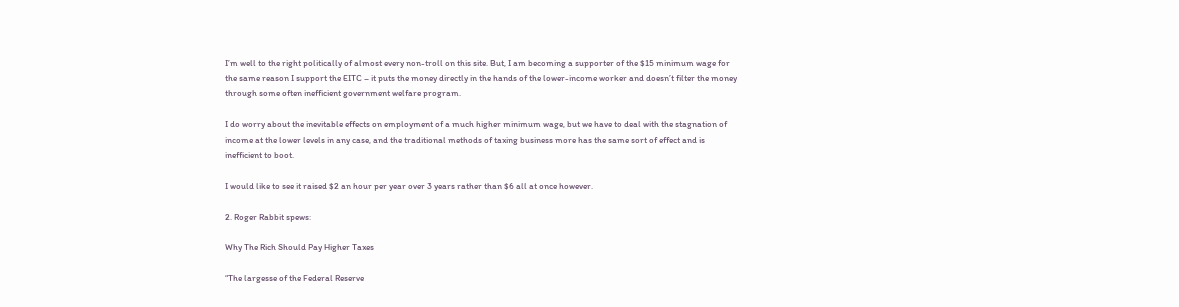I’m well to the right politically of almost every non-troll on this site. But, I am becoming a supporter of the $15 minimum wage for the same reason I support the EITC – it puts the money directly in the hands of the lower-income worker and doesn’t filter the money through some often inefficient government welfare program.

I do worry about the inevitable effects on employment of a much higher minimum wage, but we have to deal with the stagnation of income at the lower levels in any case, and the traditional methods of taxing business more has the same sort of effect and is inefficient to boot.

I would like to see it raised $2 an hour per year over 3 years rather than $6 all at once however.

2. Roger Rabbit spews:

Why The Rich Should Pay Higher Taxes

“The largesse of the Federal Reserve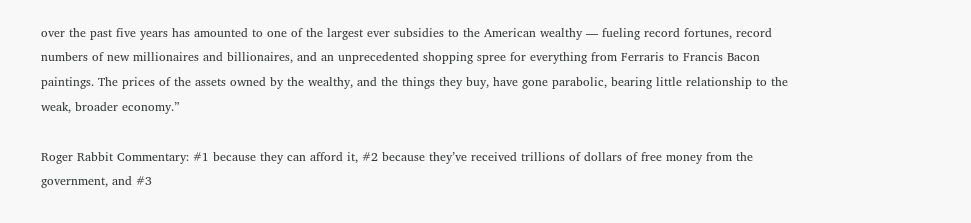over the past five years has amounted to one of the largest ever subsidies to the American wealthy — fueling record fortunes, record numbers of new millionaires and billionaires, and an unprecedented shopping spree for everything from Ferraris to Francis Bacon paintings. The prices of the assets owned by the wealthy, and the things they buy, have gone parabolic, bearing little relationship to the weak, broader economy.”

Roger Rabbit Commentary: #1 because they can afford it, #2 because they’ve received trillions of dollars of free money from the government, and #3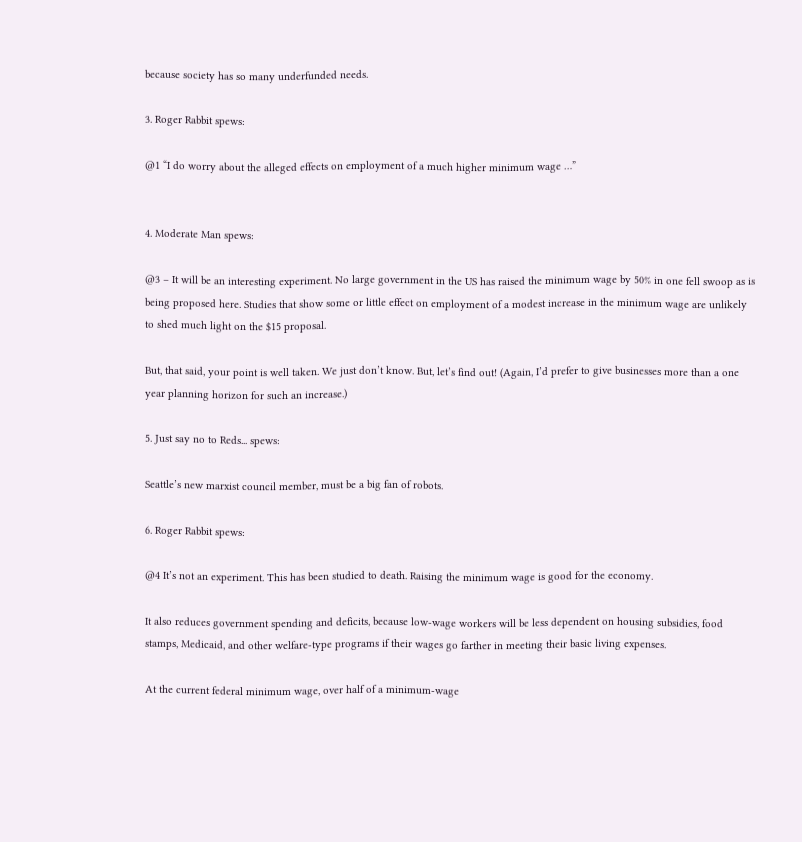because society has so many underfunded needs.

3. Roger Rabbit spews:

@1 “I do worry about the alleged effects on employment of a much higher minimum wage …”


4. Moderate Man spews:

@3 – It will be an interesting experiment. No large government in the US has raised the minimum wage by 50% in one fell swoop as is being proposed here. Studies that show some or little effect on employment of a modest increase in the minimum wage are unlikely to shed much light on the $15 proposal.

But, that said, your point is well taken. We just don’t know. But, let’s find out! (Again, I’d prefer to give businesses more than a one year planning horizon for such an increase.)

5. Just say no to Reds... spews:

Seattle’s new marxist council member, must be a big fan of robots.

6. Roger Rabbit spews:

@4 It’s not an experiment. This has been studied to death. Raising the minimum wage is good for the economy.

It also reduces government spending and deficits, because low-wage workers will be less dependent on housing subsidies, food stamps, Medicaid, and other welfare-type programs if their wages go farther in meeting their basic living expenses.

At the current federal minimum wage, over half of a minimum-wage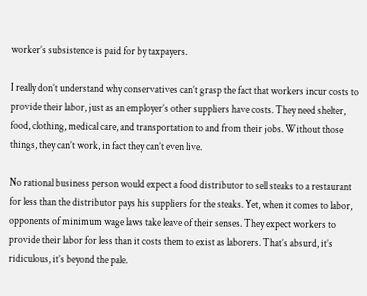worker’s subsistence is paid for by taxpayers.

I really don’t understand why conservatives can’t grasp the fact that workers incur costs to provide their labor, just as an employer’s other suppliers have costs. They need shelter, food, clothing, medical care, and transportation to and from their jobs. Without those things, they can’t work, in fact they can’t even live.

No rational business person would expect a food distributor to sell steaks to a restaurant for less than the distributor pays his suppliers for the steaks. Yet, when it comes to labor, opponents of minimum wage laws take leave of their senses. They expect workers to provide their labor for less than it costs them to exist as laborers. That’s absurd, it’s ridiculous, it’s beyond the pale.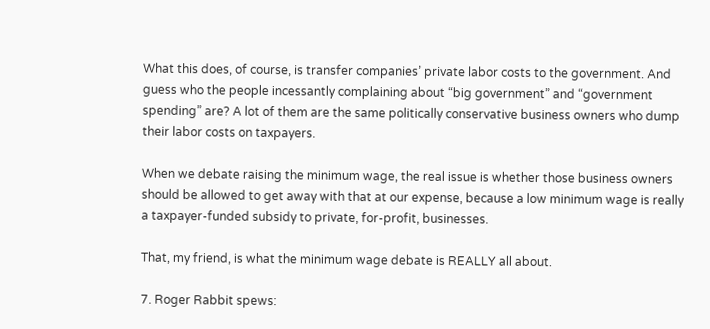What this does, of course, is transfer companies’ private labor costs to the government. And guess who the people incessantly complaining about “big government” and “government spending” are? A lot of them are the same politically conservative business owners who dump their labor costs on taxpayers.

When we debate raising the minimum wage, the real issue is whether those business owners should be allowed to get away with that at our expense, because a low minimum wage is really a taxpayer-funded subsidy to private, for-profit, businesses.

That, my friend, is what the minimum wage debate is REALLY all about.

7. Roger Rabbit spews: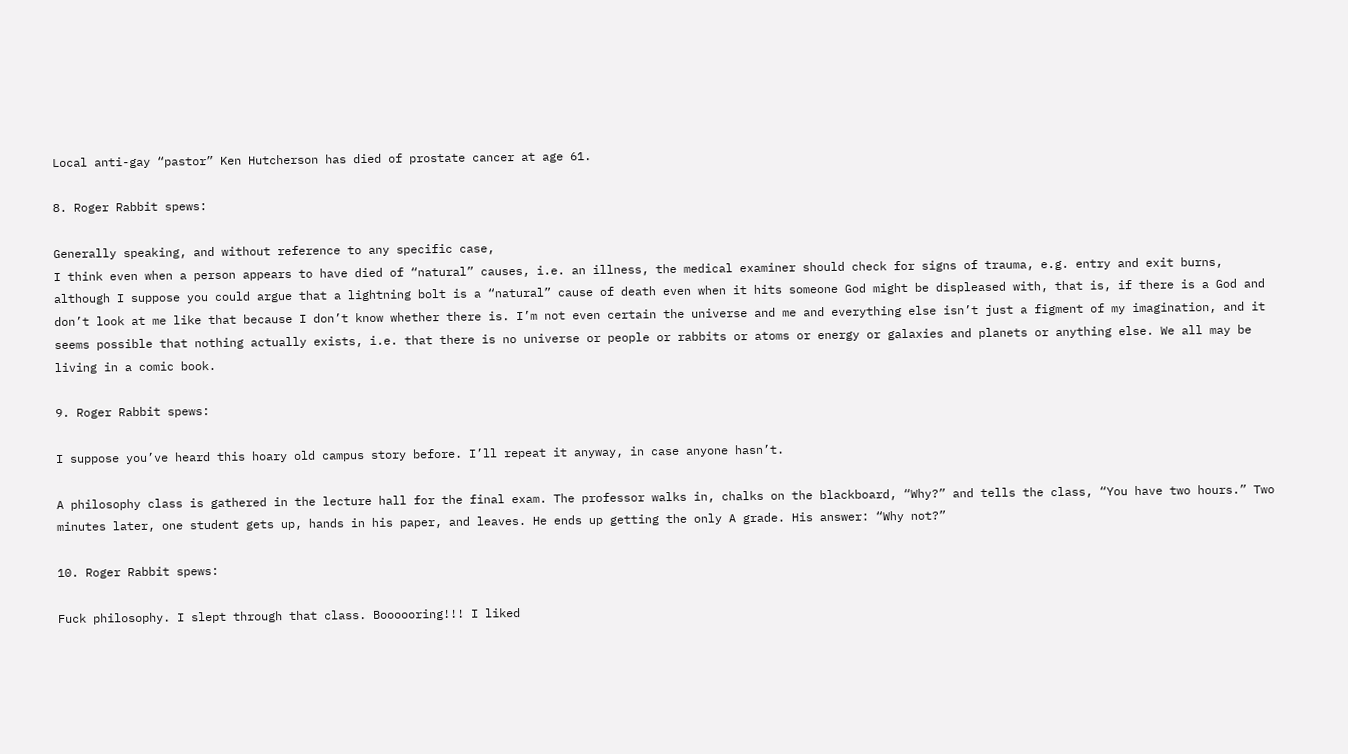Local anti-gay “pastor” Ken Hutcherson has died of prostate cancer at age 61.

8. Roger Rabbit spews:

Generally speaking, and without reference to any specific case,
I think even when a person appears to have died of “natural” causes, i.e. an illness, the medical examiner should check for signs of trauma, e.g. entry and exit burns, although I suppose you could argue that a lightning bolt is a “natural” cause of death even when it hits someone God might be displeased with, that is, if there is a God and don’t look at me like that because I don’t know whether there is. I’m not even certain the universe and me and everything else isn’t just a figment of my imagination, and it seems possible that nothing actually exists, i.e. that there is no universe or people or rabbits or atoms or energy or galaxies and planets or anything else. We all may be living in a comic book.

9. Roger Rabbit spews:

I suppose you’ve heard this hoary old campus story before. I’ll repeat it anyway, in case anyone hasn’t.

A philosophy class is gathered in the lecture hall for the final exam. The professor walks in, chalks on the blackboard, “Why?” and tells the class, “You have two hours.” Two minutes later, one student gets up, hands in his paper, and leaves. He ends up getting the only A grade. His answer: “Why not?”

10. Roger Rabbit spews:

Fuck philosophy. I slept through that class. Boooooring!!! I liked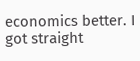economics better. I got straight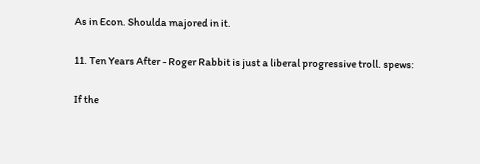As in Econ. Shoulda majored in it.

11. Ten Years After - Roger Rabbit is just a liberal progressive troll. spews:

If the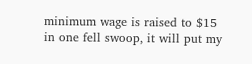minimum wage is raised to $15 in one fell swoop, it will put my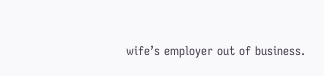wife’s employer out of business.